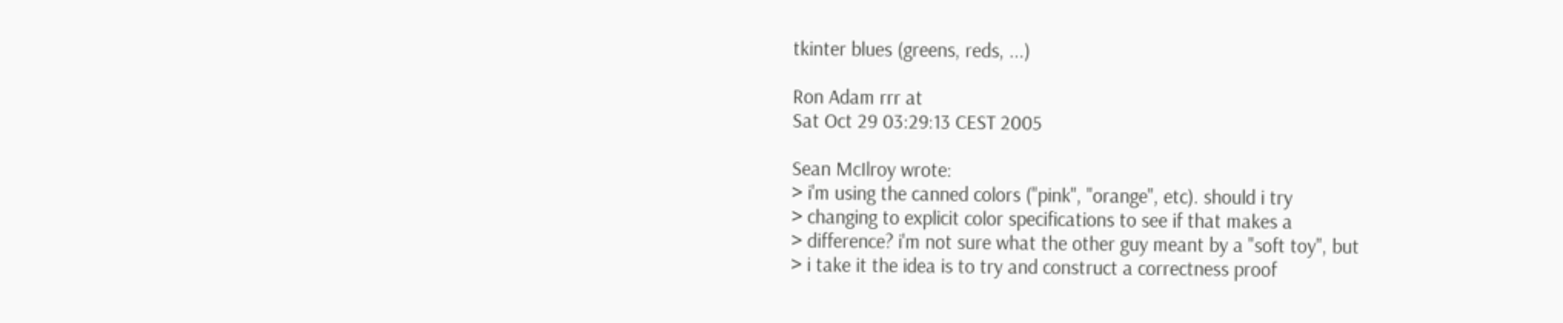tkinter blues (greens, reds, ...)

Ron Adam rrr at
Sat Oct 29 03:29:13 CEST 2005

Sean McIlroy wrote:
> i'm using the canned colors ("pink", "orange", etc). should i try
> changing to explicit color specifications to see if that makes a
> difference? i'm not sure what the other guy meant by a "soft toy", but
> i take it the idea is to try and construct a correctness proof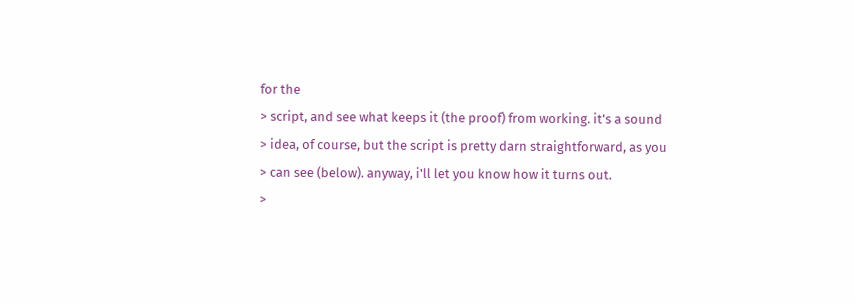for the
> script, and see what keeps it (the proof) from working. it's a sound
> idea, of course, but the script is pretty darn straightforward, as you
> can see (below). anyway, i'll let you know how it turns out.
>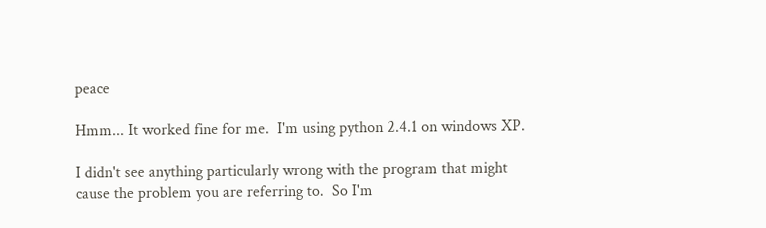peace

Hmm... It worked fine for me.  I'm using python 2.4.1 on windows XP.

I didn't see anything particularly wrong with the program that might
cause the problem you are referring to.  So I'm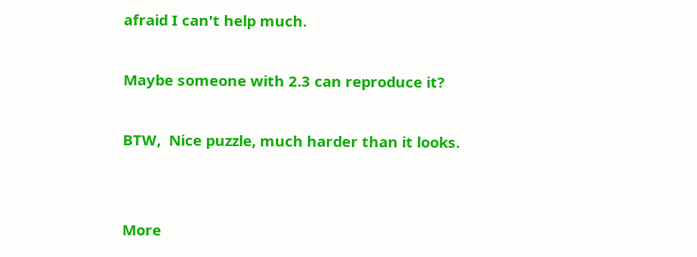afraid I can't help much.

Maybe someone with 2.3 can reproduce it?

BTW,  Nice puzzle, much harder than it looks.


More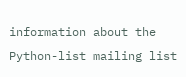information about the Python-list mailing list